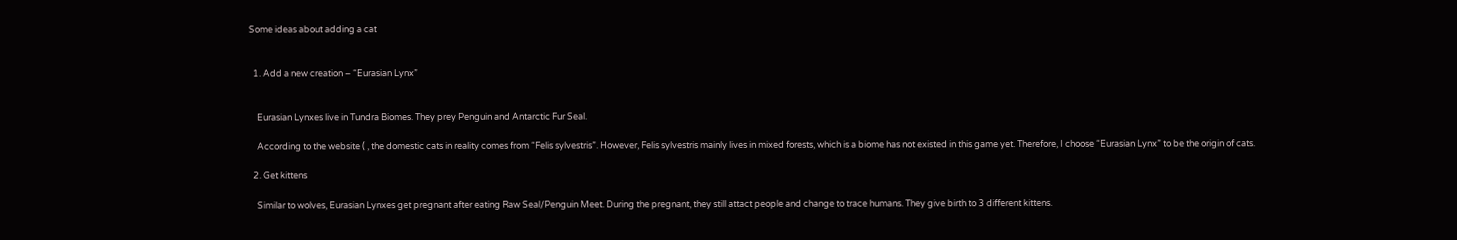Some ideas about adding a cat


  1. Add a new creation – “Eurasian Lynx”


    Eurasian Lynxes live in Tundra Biomes. They prey Penguin and Antarctic Fur Seal.

    According to the website ( , the domestic cats in reality comes from “Felis sylvestris”. However, Felis sylvestris mainly lives in mixed forests, which is a biome has not existed in this game yet. Therefore, I choose “Eurasian Lynx” to be the origin of cats.

  2. Get kittens

    Similar to wolves, Eurasian Lynxes get pregnant after eating Raw Seal/Penguin Meet. During the pregnant, they still attact people and change to trace humans. They give birth to 3 different kittens.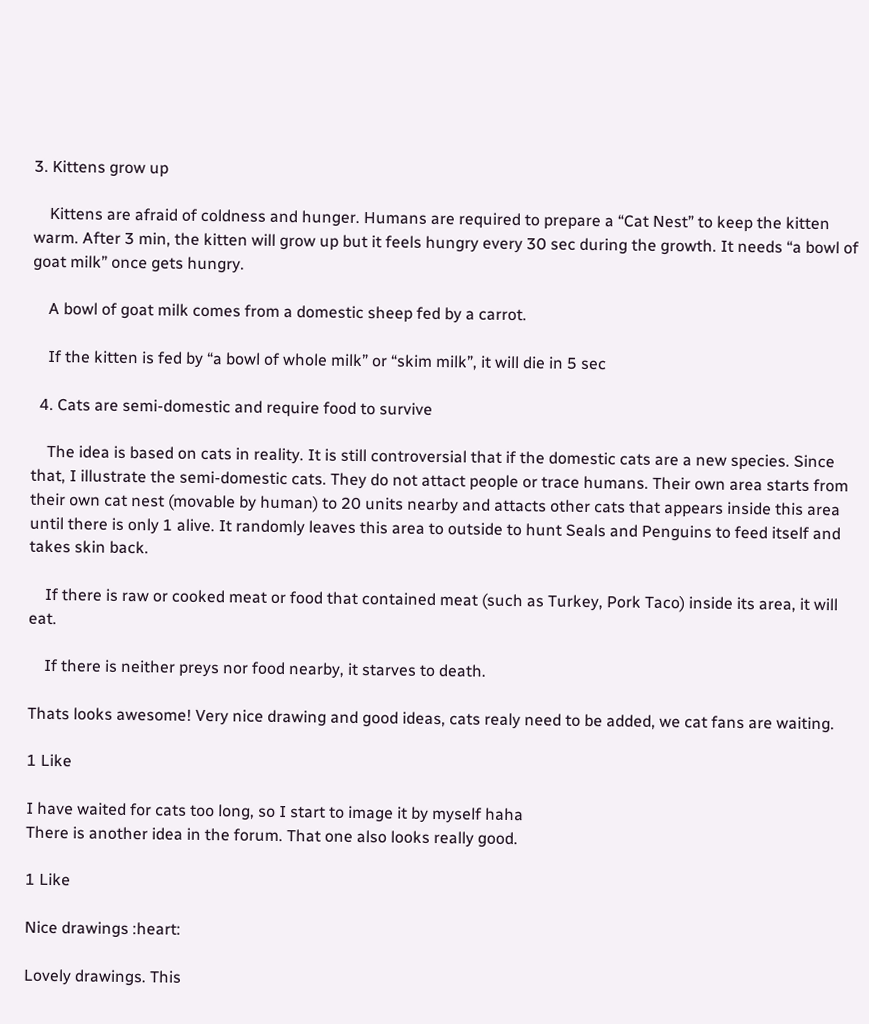3. Kittens grow up

    Kittens are afraid of coldness and hunger. Humans are required to prepare a “Cat Nest” to keep the kitten warm. After 3 min, the kitten will grow up but it feels hungry every 30 sec during the growth. It needs “a bowl of goat milk” once gets hungry.

    A bowl of goat milk comes from a domestic sheep fed by a carrot.

    If the kitten is fed by “a bowl of whole milk” or “skim milk”, it will die in 5 sec

  4. Cats are semi-domestic and require food to survive

    The idea is based on cats in reality. It is still controversial that if the domestic cats are a new species. Since that, I illustrate the semi-domestic cats. They do not attact people or trace humans. Their own area starts from their own cat nest (movable by human) to 20 units nearby and attacts other cats that appears inside this area until there is only 1 alive. It randomly leaves this area to outside to hunt Seals and Penguins to feed itself and takes skin back.

    If there is raw or cooked meat or food that contained meat (such as Turkey, Pork Taco) inside its area, it will eat.

    If there is neither preys nor food nearby, it starves to death.

Thats looks awesome! Very nice drawing and good ideas, cats realy need to be added, we cat fans are waiting.

1 Like

I have waited for cats too long, so I start to image it by myself haha
There is another idea in the forum. That one also looks really good.

1 Like

Nice drawings :heart:

Lovely drawings. This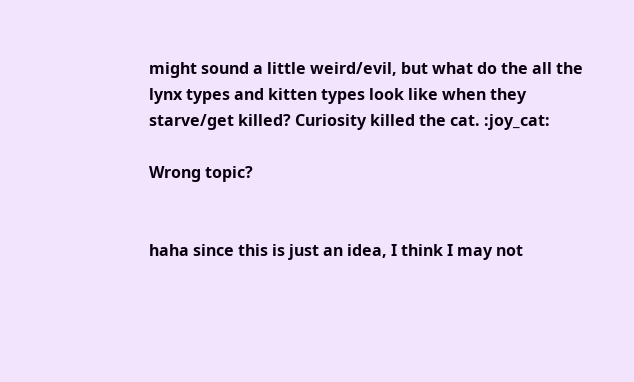might sound a little weird/evil, but what do the all the lynx types and kitten types look like when they starve/get killed? Curiosity killed the cat. :joy_cat:

Wrong topic?


haha since this is just an idea, I think I may not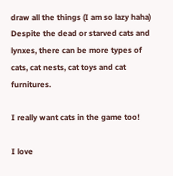draw all the things (I am so lazy haha)
Despite the dead or starved cats and lynxes, there can be more types of cats, cat nests, cat toys and cat furnitures.

I really want cats in the game too!

I love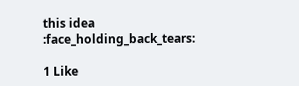this idea :face_holding_back_tears:

1 Like